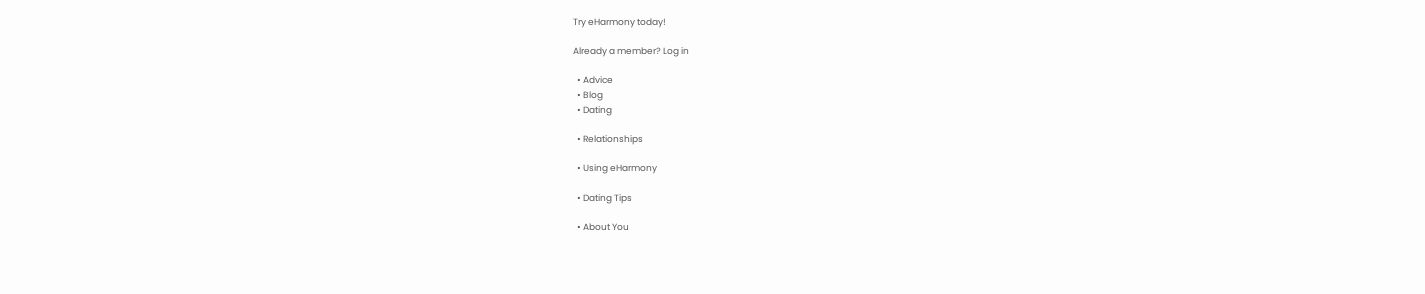Try eHarmony today!

Already a member? Log in

  • Advice
  • Blog
  • Dating

  • Relationships

  • Using eHarmony

  • Dating Tips

  • About You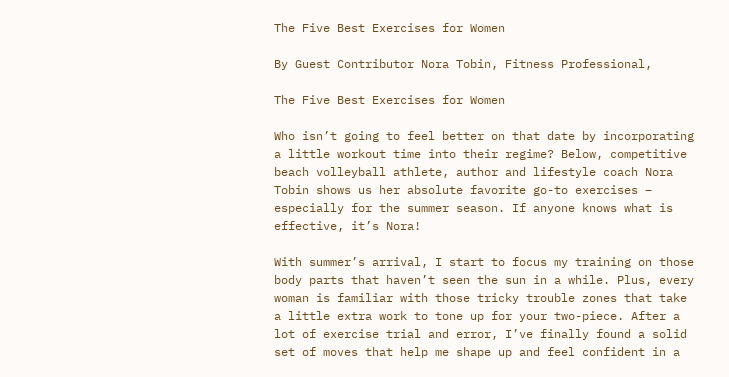The Five Best Exercises for Women

By Guest Contributor Nora Tobin, Fitness Professional,

The Five Best Exercises for Women

Who isn’t going to feel better on that date by incorporating a little workout time into their regime? Below, competitive beach volleyball athlete, author and lifestyle coach Nora Tobin shows us her absolute favorite go-to exercises – especially for the summer season. If anyone knows what is effective, it’s Nora!

With summer’s arrival, I start to focus my training on those body parts that haven’t seen the sun in a while. Plus, every woman is familiar with those tricky trouble zones that take a little extra work to tone up for your two-piece. After a lot of exercise trial and error, I’ve finally found a solid set of moves that help me shape up and feel confident in a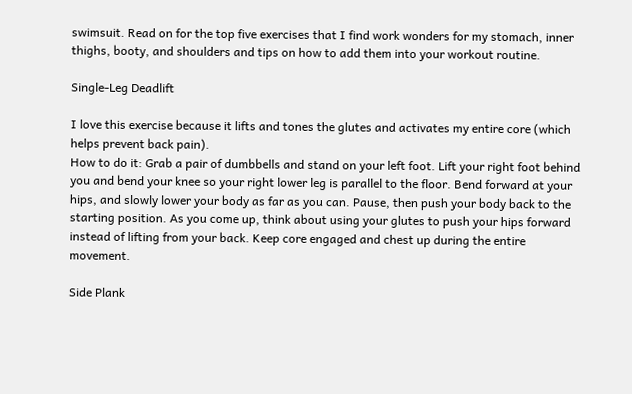swimsuit. Read on for the top five exercises that I find work wonders for my stomach, inner thighs, booty, and shoulders and tips on how to add them into your workout routine.

Single-Leg Deadlift

I love this exercise because it lifts and tones the glutes and activates my entire core (which helps prevent back pain).
How to do it: Grab a pair of dumbbells and stand on your left foot. Lift your right foot behind you and bend your knee so your right lower leg is parallel to the floor. Bend forward at your hips, and slowly lower your body as far as you can. Pause, then push your body back to the starting position. As you come up, think about using your glutes to push your hips forward instead of lifting from your back. Keep core engaged and chest up during the entire movement.

Side Plank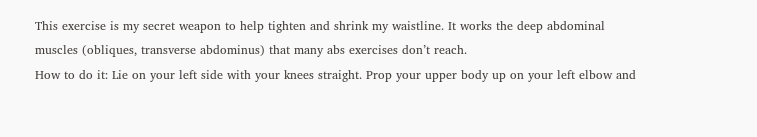This exercise is my secret weapon to help tighten and shrink my waistline. It works the deep abdominal muscles (obliques, transverse abdominus) that many abs exercises don’t reach.
How to do it: Lie on your left side with your knees straight. Prop your upper body up on your left elbow and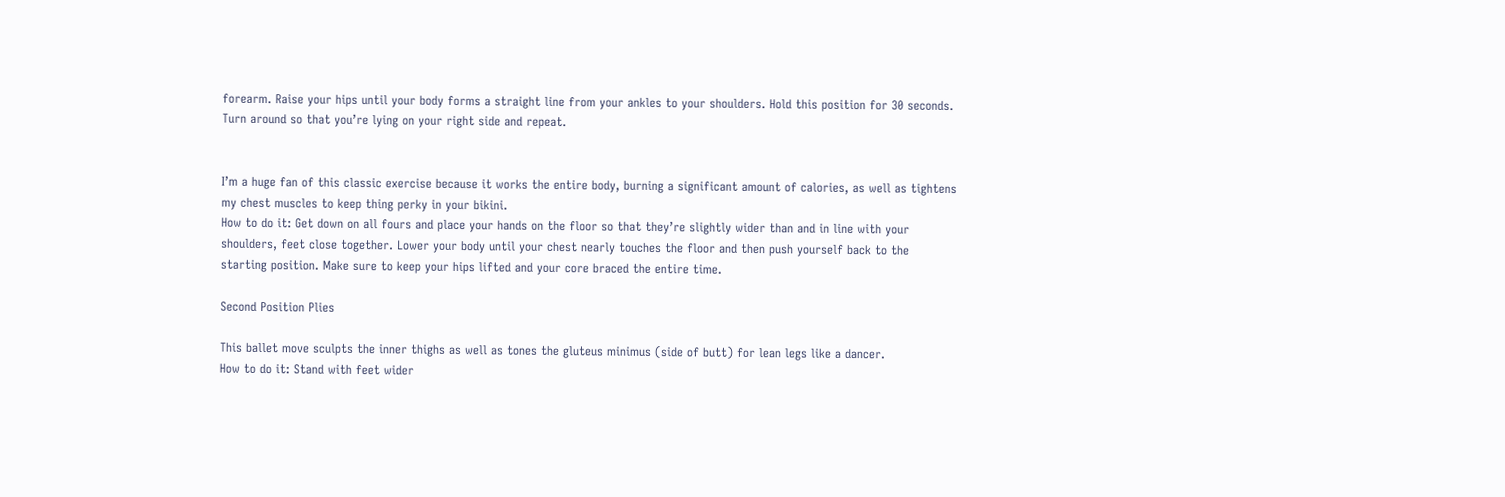forearm. Raise your hips until your body forms a straight line from your ankles to your shoulders. Hold this position for 30 seconds. Turn around so that you’re lying on your right side and repeat.


I’m a huge fan of this classic exercise because it works the entire body, burning a significant amount of calories, as well as tightens my chest muscles to keep thing perky in your bikini.
How to do it: Get down on all fours and place your hands on the floor so that they’re slightly wider than and in line with your shoulders, feet close together. Lower your body until your chest nearly touches the floor and then push yourself back to the starting position. Make sure to keep your hips lifted and your core braced the entire time.

Second Position Plies

This ballet move sculpts the inner thighs as well as tones the gluteus minimus (side of butt) for lean legs like a dancer.
How to do it: Stand with feet wider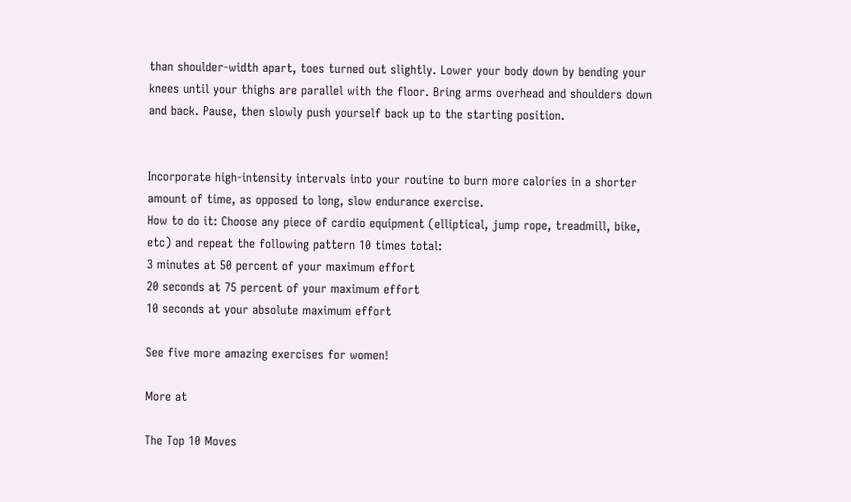than shoulder-width apart, toes turned out slightly. Lower your body down by bending your knees until your thighs are parallel with the floor. Bring arms overhead and shoulders down and back. Pause, then slowly push yourself back up to the starting position.


Incorporate high-intensity intervals into your routine to burn more calories in a shorter amount of time, as opposed to long, slow endurance exercise.
How to do it: Choose any piece of cardio equipment (elliptical, jump rope, treadmill, bike, etc) and repeat the following pattern 10 times total:
3 minutes at 50 percent of your maximum effort
20 seconds at 75 percent of your maximum effort
10 seconds at your absolute maximum effort

See five more amazing exercises for women!

More at

The Top 10 Moves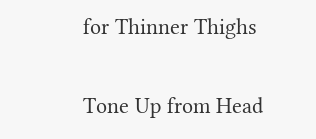for Thinner Thighs

Tone Up from Head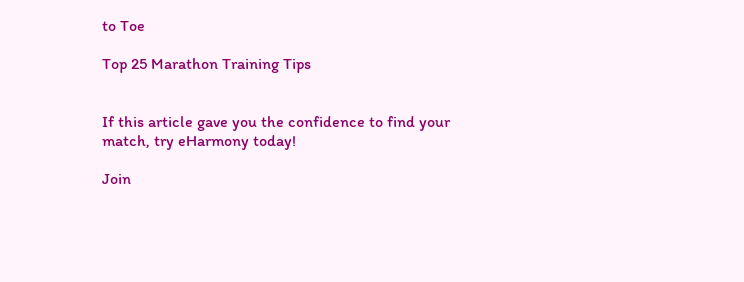to Toe

Top 25 Marathon Training Tips


If this article gave you the confidence to find your match, try eHarmony today!

Join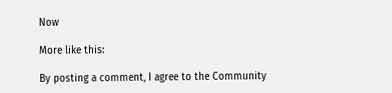Now

More like this:

By posting a comment, I agree to the Community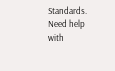Standards.
Need help with